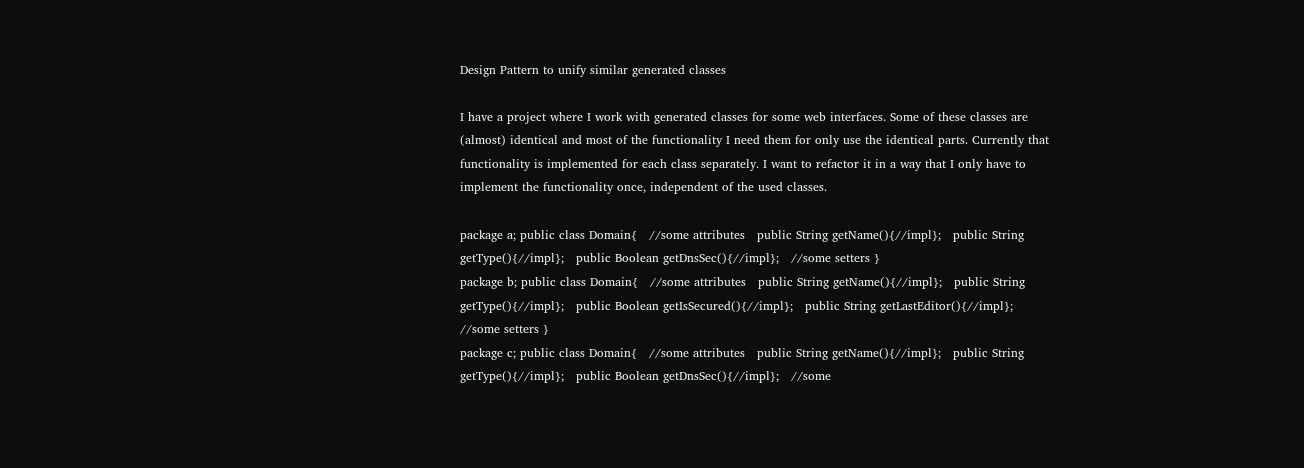Design Pattern to unify similar generated classes

I have a project where I work with generated classes for some web interfaces. Some of these classes are (almost) identical and most of the functionality I need them for only use the identical parts. Currently that functionality is implemented for each class separately. I want to refactor it in a way that I only have to implement the functionality once, independent of the used classes.

package a; public class Domain{   //some attributes   public String getName(){//impl};   public String getType(){//impl};   public Boolean getDnsSec(){//impl};   //some setters }
package b; public class Domain{   //some attributes   public String getName(){//impl};   public String getType(){//impl};   public Boolean getIsSecured(){//impl};   public String getLastEditor(){//impl};   //some setters }
package c; public class Domain{   //some attributes   public String getName(){//impl};   public String getType(){//impl};   public Boolean getDnsSec(){//impl};   //some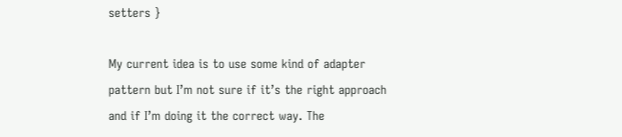setters }

My current idea is to use some kind of adapter pattern but I’m not sure if it’s the right approach and if I’m doing it the correct way. The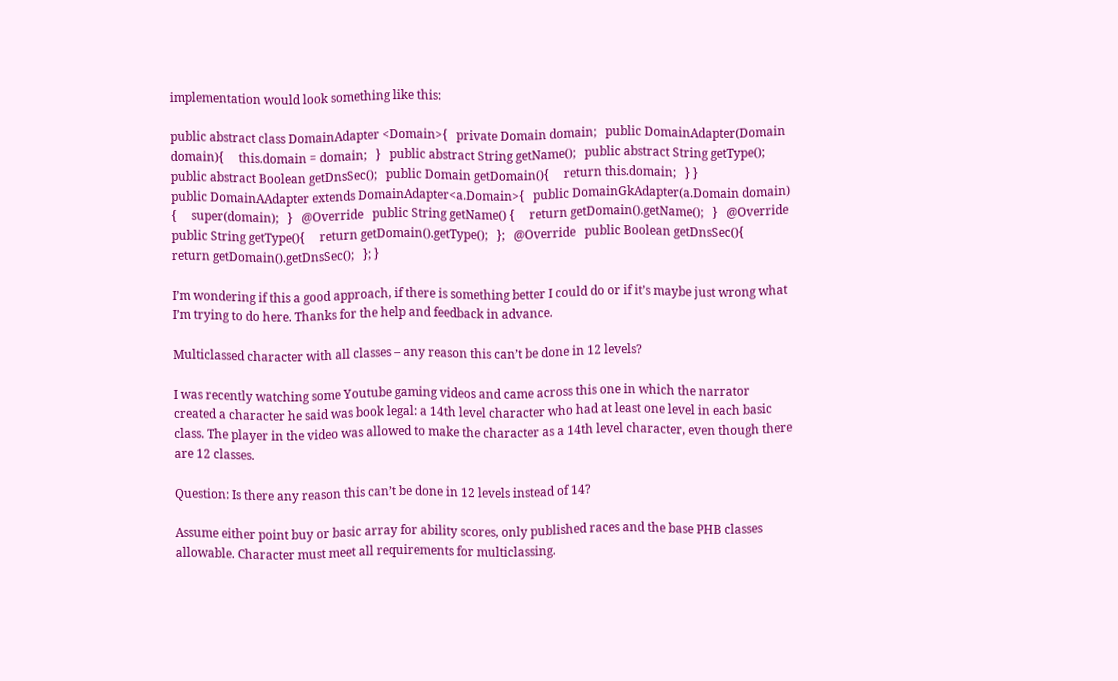implementation would look something like this:

public abstract class DomainAdapter <Domain>{   private Domain domain;   public DomainAdapter(Domain domain){     this.domain = domain;   }   public abstract String getName();   public abstract String getType();   public abstract Boolean getDnsSec();   public Domain getDomain(){     return this.domain;   } }
public DomainAAdapter extends DomainAdapter<a.Domain>{   public DomainGkAdapter(a.Domain domain) {     super(domain);   }   @Override   public String getName() {     return getDomain().getName();   }   @Override   public String getType(){     return getDomain().getType();   };   @Override   public Boolean getDnsSec(){     return getDomain().getDnsSec();   }; }

I’m wondering if this a good approach, if there is something better I could do or if it’s maybe just wrong what I’m trying to do here. Thanks for the help and feedback in advance.

Multiclassed character with all classes – any reason this can’t be done in 12 levels?

I was recently watching some Youtube gaming videos and came across this one in which the narrator created a character he said was book legal: a 14th level character who had at least one level in each basic class. The player in the video was allowed to make the character as a 14th level character, even though there are 12 classes.

Question: Is there any reason this can’t be done in 12 levels instead of 14?

Assume either point buy or basic array for ability scores, only published races and the base PHB classes allowable. Character must meet all requirements for multiclassing.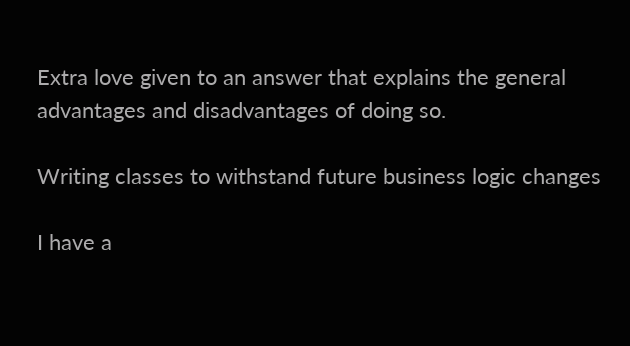Extra love given to an answer that explains the general advantages and disadvantages of doing so.

Writing classes to withstand future business logic changes

I have a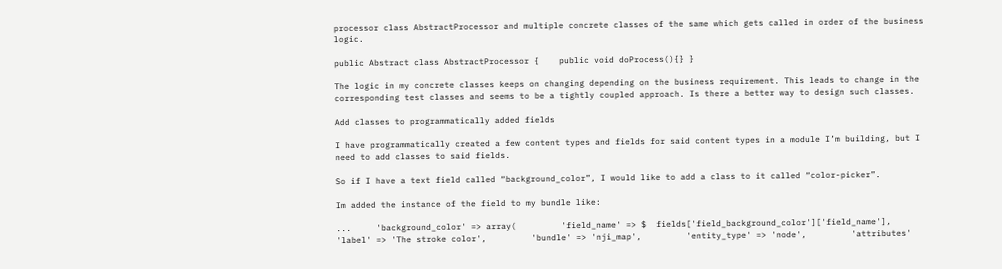processor class AbstractProcessor and multiple concrete classes of the same which gets called in order of the business logic.

public Abstract class AbstractProcessor {    public void doProcess(){} }

The logic in my concrete classes keeps on changing depending on the business requirement. This leads to change in the corresponding test classes and seems to be a tightly coupled approach. Is there a better way to design such classes.

Add classes to programmatically added fields

I have programmatically created a few content types and fields for said content types in a module I’m building, but I need to add classes to said fields.

So if I have a text field called “background_color”, I would like to add a class to it called “color-picker”.

Im added the instance of the field to my bundle like:

...     'background_color' => array(         'field_name' => $  fields['field_background_color']['field_name'],         'label' => 'The stroke color',         'bundle' => 'nji_map',         'entity_type' => 'node',         'attributes'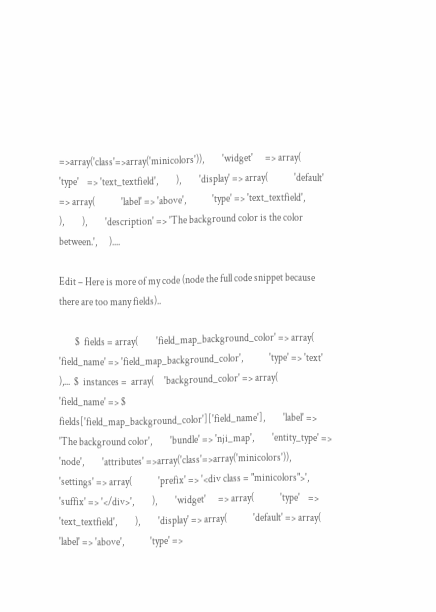=>array('class'=>array('minicolors')),         'widget'      => array(             'type'    => 'text_textfield',         ),         'display' => array(             'default' => array(             'label' => 'above',             'type' => 'text_textfield',             ),         ),         'description' => 'The background color is the color between.',      )....

Edit – Here is more of my code (node the full code snippet because there are too many fields)..

        $  fields = array(         'field_map_background_color' => array(             'field_name' => 'field_map_background_color',             'type' => 'text'         ),...  $  instances =  array(     'background_color' => array(         'field_name' => $  fields['field_map_background_color']['field_name'],         'label' => 'The background color',         'bundle' => 'nji_map',         'entity_type' => 'node',         'attributes' =>array('class'=>array('minicolors')),         'settings' => array(             'prefix' => '<div class = "minicolors">',             'suffix' => '</div>',         ),         'widget'      => array(             'type'    => 'text_textfield',         ),         'display' => array(             'default' => array(             'label' => 'above',             'type' =>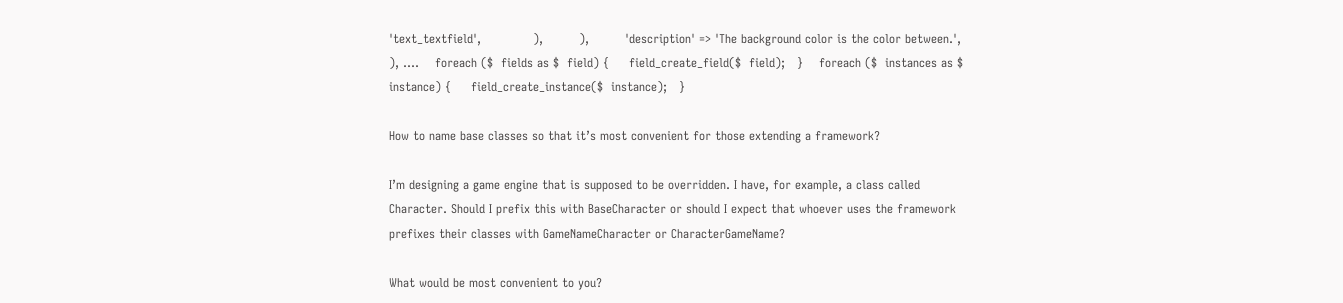'text_textfield',             ),         ),         'description' => 'The background color is the color between.',      ), ....    foreach ($  fields as $  field) {     field_create_field($  field);   }    foreach ($  instances as $  instance) {     field_create_instance($  instance);   }

How to name base classes so that it’s most convenient for those extending a framework?

I’m designing a game engine that is supposed to be overridden. I have, for example, a class called Character. Should I prefix this with BaseCharacter or should I expect that whoever uses the framework prefixes their classes with GameNameCharacter or CharacterGameName?

What would be most convenient to you?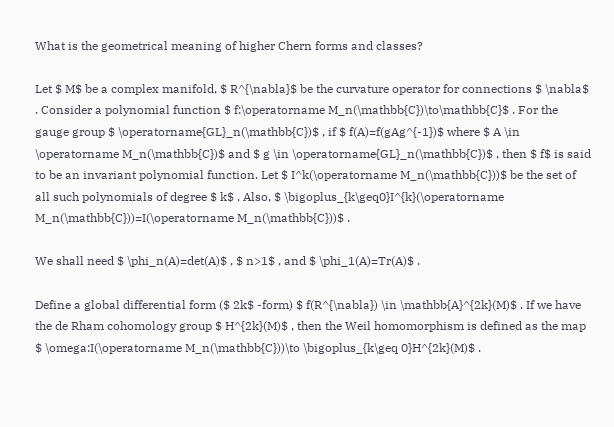What is the geometrical meaning of higher Chern forms and classes?

Let $ M$ be a complex manifold, $ R^{\nabla}$ be the curvature operator for connections $ \nabla$ . Consider a polynomial function $ f:\operatorname M_n(\mathbb{C})\to\mathbb{C}$ . For the gauge group $ \operatorname{GL}_n(\mathbb{C})$ , if $ f(A)=f(gAg^{-1})$ where $ A \in \operatorname M_n(\mathbb{C})$ and $ g \in \operatorname{GL}_n(\mathbb{C})$ , then $ f$ is said to be an invariant polynomial function. Let $ I^k(\operatorname M_n(\mathbb{C}))$ be the set of all such polynomials of degree $ k$ . Also, $ \bigoplus_{k\geq0}I^{k}(\operatorname M_n(\mathbb{C}))=I(\operatorname M_n(\mathbb{C}))$ .

We shall need $ \phi_n(A)=det(A)$ , $ n>1$ , and $ \phi_1(A)=Tr(A)$ .

Define a global differential form ($ 2k$ -form) $ f(R^{\nabla}) \in \mathbb{A}^{2k}(M)$ . If we have the de Rham cohomology group $ H^{2k}(M)$ , then the Weil homomorphism is defined as the map $ \omega:I(\operatorname M_n(\mathbb{C}))\to \bigoplus_{k\geq 0}H^{2k}(M)$ .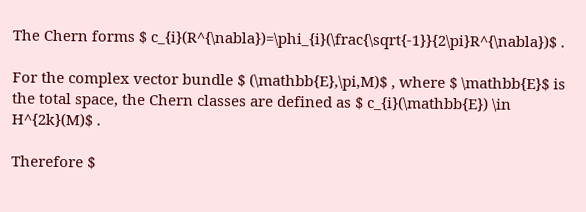The Chern forms $ c_{i}(R^{\nabla})=\phi_{i}(\frac{\sqrt{-1}}{2\pi}R^{\nabla})$ .

For the complex vector bundle $ (\mathbb{E},\pi,M)$ , where $ \mathbb{E}$ is the total space, the Chern classes are defined as $ c_{i}(\mathbb{E}) \in H^{2k}(M)$ .

Therefore $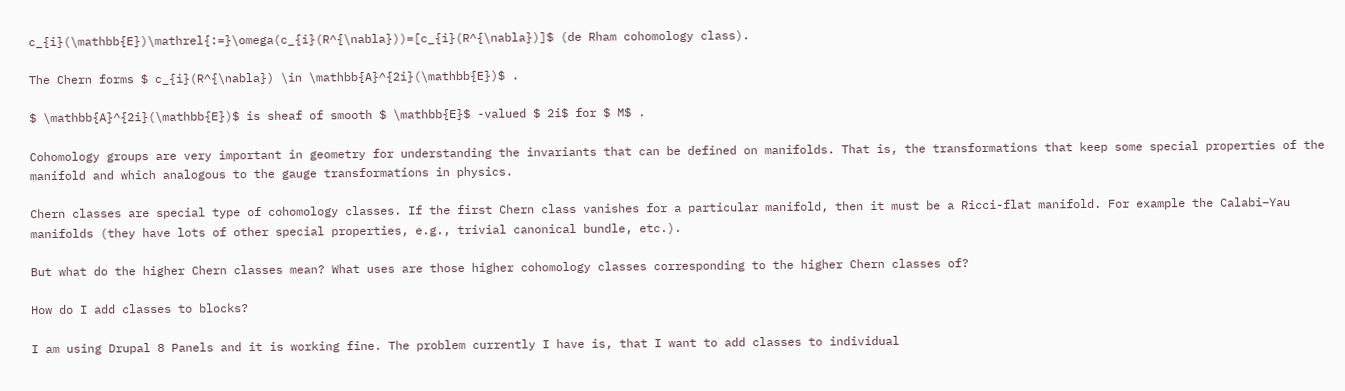c_{i}(\mathbb{E})\mathrel{:=}\omega(c_{i}(R^{\nabla}))=[c_{i}(R^{\nabla})]$ (de Rham cohomology class).

The Chern forms $ c_{i}(R^{\nabla}) \in \mathbb{A}^{2i}(\mathbb{E})$ .

$ \mathbb{A}^{2i}(\mathbb{E})$ is sheaf of smooth $ \mathbb{E}$ -valued $ 2i$ for $ M$ .

Cohomology groups are very important in geometry for understanding the invariants that can be defined on manifolds. That is, the transformations that keep some special properties of the manifold and which analogous to the gauge transformations in physics.

Chern classes are special type of cohomology classes. If the first Chern class vanishes for a particular manifold, then it must be a Ricci-flat manifold. For example the Calabi–Yau manifolds (they have lots of other special properties, e.g., trivial canonical bundle, etc.).

But what do the higher Chern classes mean? What uses are those higher cohomology classes corresponding to the higher Chern classes of?

How do I add classes to blocks?

I am using Drupal 8 Panels and it is working fine. The problem currently I have is, that I want to add classes to individual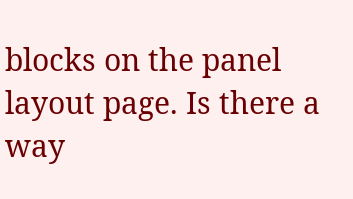blocks on the panel layout page. Is there a way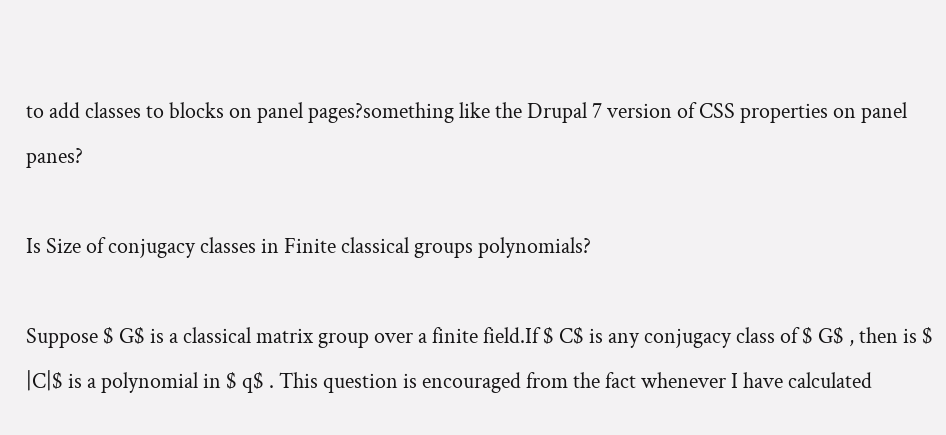to add classes to blocks on panel pages?something like the Drupal 7 version of CSS properties on panel panes?

Is Size of conjugacy classes in Finite classical groups polynomials?

Suppose $ G$ is a classical matrix group over a finite field.If $ C$ is any conjugacy class of $ G$ , then is $ |C|$ is a polynomial in $ q$ . This question is encouraged from the fact whenever I have calculated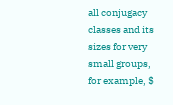all conjugacy classes and its sizes for very small groups, for example, $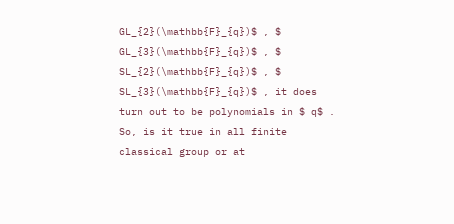GL_{2}(\mathbb{F}_{q})$ , $ GL_{3}(\mathbb{F}_{q})$ , $ SL_{2}(\mathbb{F}_{q})$ , $ SL_{3}(\mathbb{F}_{q})$ , it does turn out to be polynomials in $ q$ . So, is it true in all finite classical group or at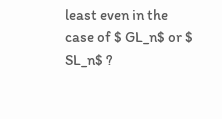least even in the case of $ GL_n$ or $ SL_n$ ?